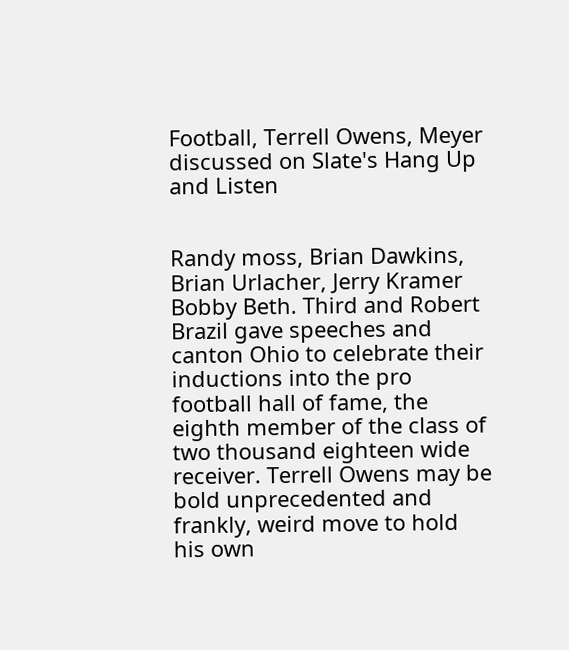Football, Terrell Owens, Meyer discussed on Slate's Hang Up and Listen


Randy moss, Brian Dawkins, Brian Urlacher, Jerry Kramer Bobby Beth. Third and Robert Brazil gave speeches and canton Ohio to celebrate their inductions into the pro football hall of fame, the eighth member of the class of two thousand eighteen wide receiver. Terrell Owens may be bold unprecedented and frankly, weird move to hold his own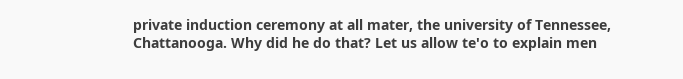private induction ceremony at all mater, the university of Tennessee, Chattanooga. Why did he do that? Let us allow te'o to explain men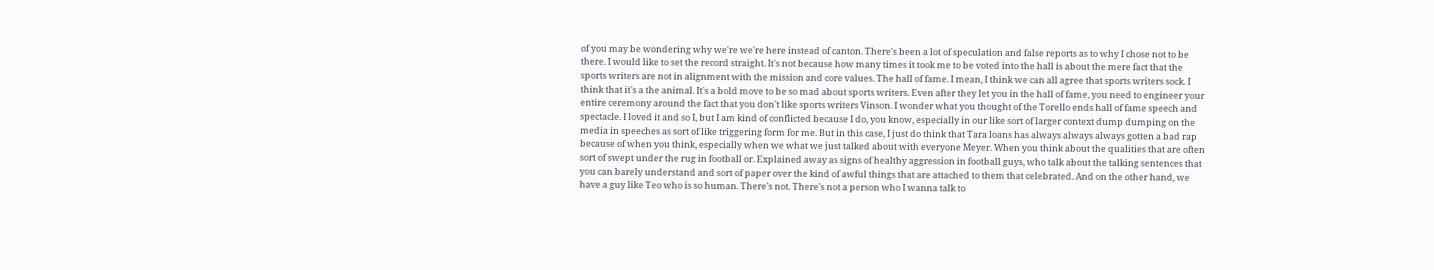of you may be wondering why we're we're here instead of canton. There's been a lot of speculation and false reports as to why I chose not to be there. I would like to set the record straight. It's not because how many times it took me to be voted into the hall is about the mere fact that the sports writers are not in alignment with the mission and core values. The hall of fame. I mean, I think we can all agree that sports writers sock. I think that it's a the animal. It's a bold move to be so mad about sports writers. Even after they let you in the hall of fame, you need to engineer your entire ceremony around the fact that you don't like sports writers Vinson. I wonder what you thought of the Torello ends hall of fame speech and spectacle. I loved it and so I, but I am kind of conflicted because I do, you know, especially in our like sort of larger context dump dumping on the media in speeches as sort of like triggering form for me. But in this case, I just do think that Tara loans has always always always gotten a bad rap because of when you think, especially when we what we just talked about with everyone Meyer. When you think about the qualities that are often sort of swept under the rug in football or. Explained away as signs of healthy aggression in football guys, who talk about the talking sentences that you can barely understand and sort of paper over the kind of awful things that are attached to them that celebrated. And on the other hand, we have a guy like Teo who is so human. There's not. There's not a person who I wanna talk to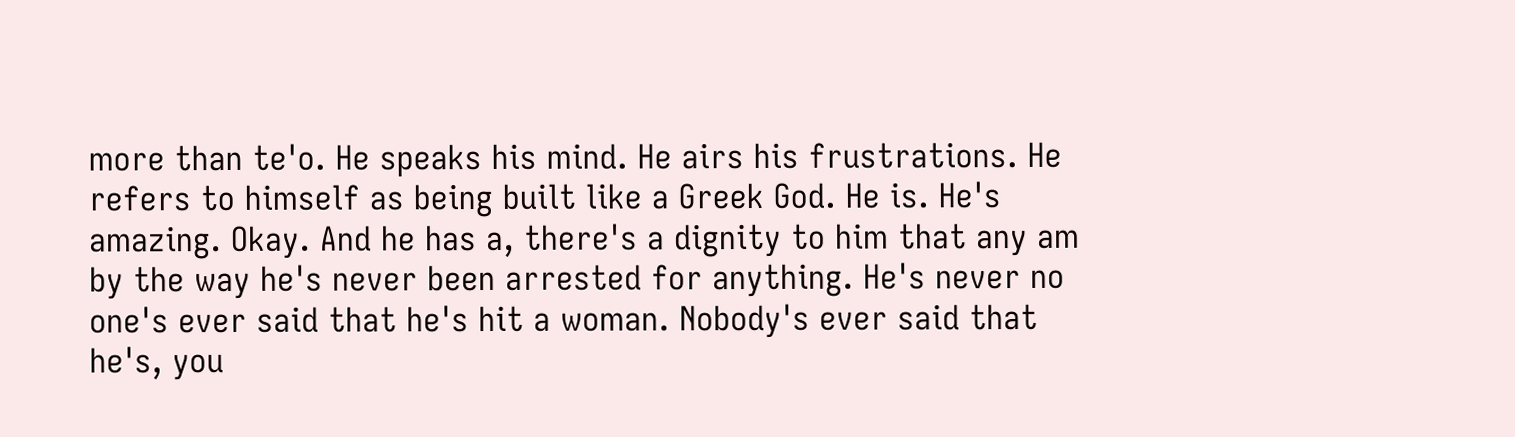more than te'o. He speaks his mind. He airs his frustrations. He refers to himself as being built like a Greek God. He is. He's amazing. Okay. And he has a, there's a dignity to him that any am by the way he's never been arrested for anything. He's never no one's ever said that he's hit a woman. Nobody's ever said that he's, you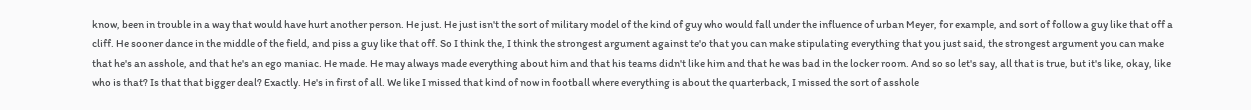know, been in trouble in a way that would have hurt another person. He just. He just isn't the sort of military model of the kind of guy who would fall under the influence of urban Meyer, for example, and sort of follow a guy like that off a cliff. He sooner dance in the middle of the field, and piss a guy like that off. So I think the, I think the strongest argument against te'o that you can make stipulating everything that you just said, the strongest argument you can make that he's an asshole, and that he's an ego maniac. He made. He may always made everything about him and that his teams didn't like him and that he was bad in the locker room. And so so let's say, all that is true, but it's like, okay, like who is that? Is that that bigger deal? Exactly. He's in first of all. We like I missed that kind of now in football where everything is about the quarterback, I missed the sort of asshole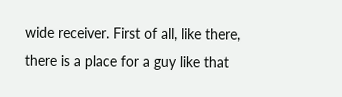wide receiver. First of all, like there, there is a place for a guy like that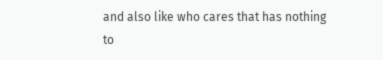and also like who cares that has nothing to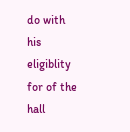do with his eligiblity for of the hall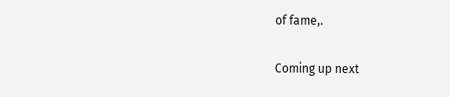of fame,.

Coming up next